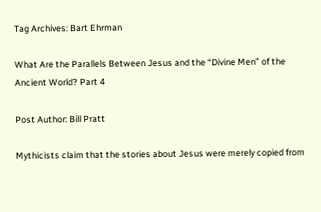Tag Archives: Bart Ehrman

What Are the Parallels Between Jesus and the “Divine Men” of the Ancient World? Part 4

Post Author: Bill Pratt

Mythicists claim that the stories about Jesus were merely copied from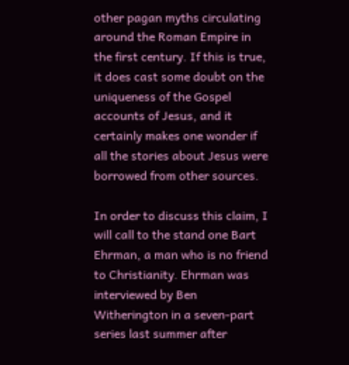other pagan myths circulating around the Roman Empire in the first century. If this is true, it does cast some doubt on the uniqueness of the Gospel accounts of Jesus, and it certainly makes one wonder if all the stories about Jesus were borrowed from other sources.

In order to discuss this claim, I will call to the stand one Bart Ehrman, a man who is no friend to Christianity. Ehrman was interviewed by Ben Witherington in a seven-part series last summer after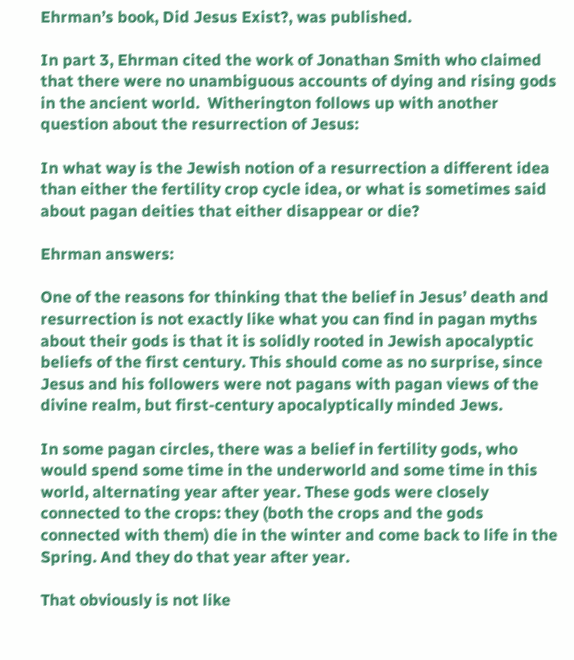Ehrman’s book, Did Jesus Exist?, was published.

In part 3, Ehrman cited the work of Jonathan Smith who claimed that there were no unambiguous accounts of dying and rising gods in the ancient world.  Witherington follows up with another question about the resurrection of Jesus:

In what way is the Jewish notion of a resurrection a different idea than either the fertility crop cycle idea, or what is sometimes said about pagan deities that either disappear or die?

Ehrman answers:

One of the reasons for thinking that the belief in Jesus’ death and resurrection is not exactly like what you can find in pagan myths about their gods is that it is solidly rooted in Jewish apocalyptic beliefs of the first century. This should come as no surprise, since Jesus and his followers were not pagans with pagan views of the divine realm, but first-century apocalyptically minded Jews.

In some pagan circles, there was a belief in fertility gods, who would spend some time in the underworld and some time in this world, alternating year after year. These gods were closely connected to the crops: they (both the crops and the gods connected with them) die in the winter and come back to life in the Spring. And they do that year after year.

That obviously is not like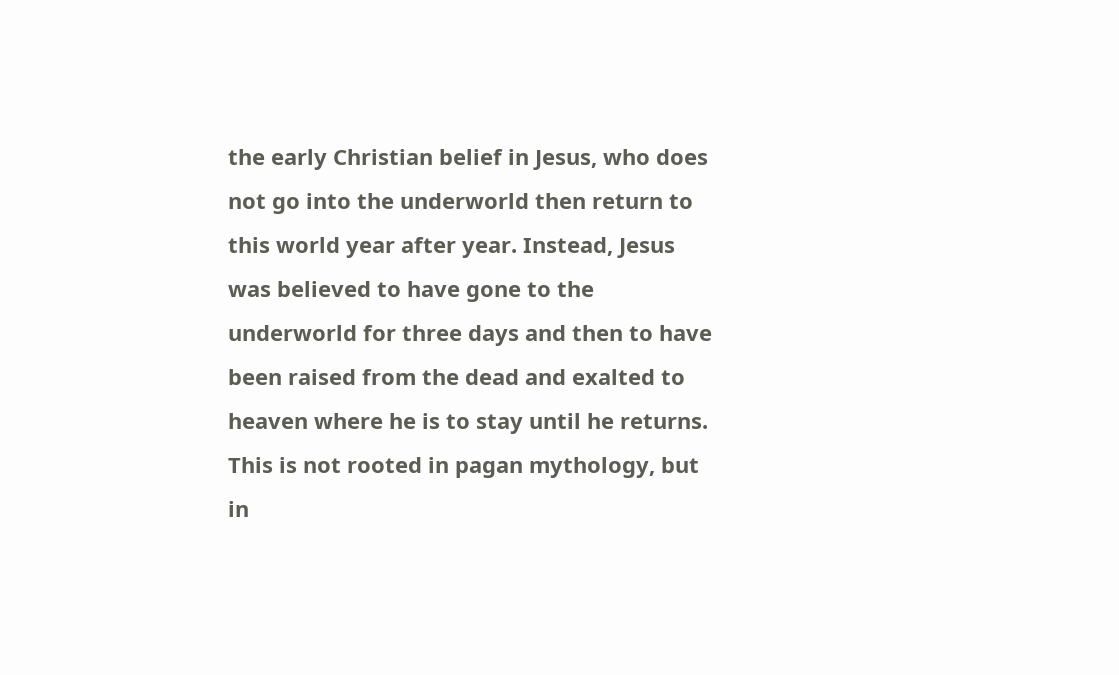the early Christian belief in Jesus, who does not go into the underworld then return to this world year after year. Instead, Jesus was believed to have gone to the underworld for three days and then to have been raised from the dead and exalted to heaven where he is to stay until he returns. This is not rooted in pagan mythology, but in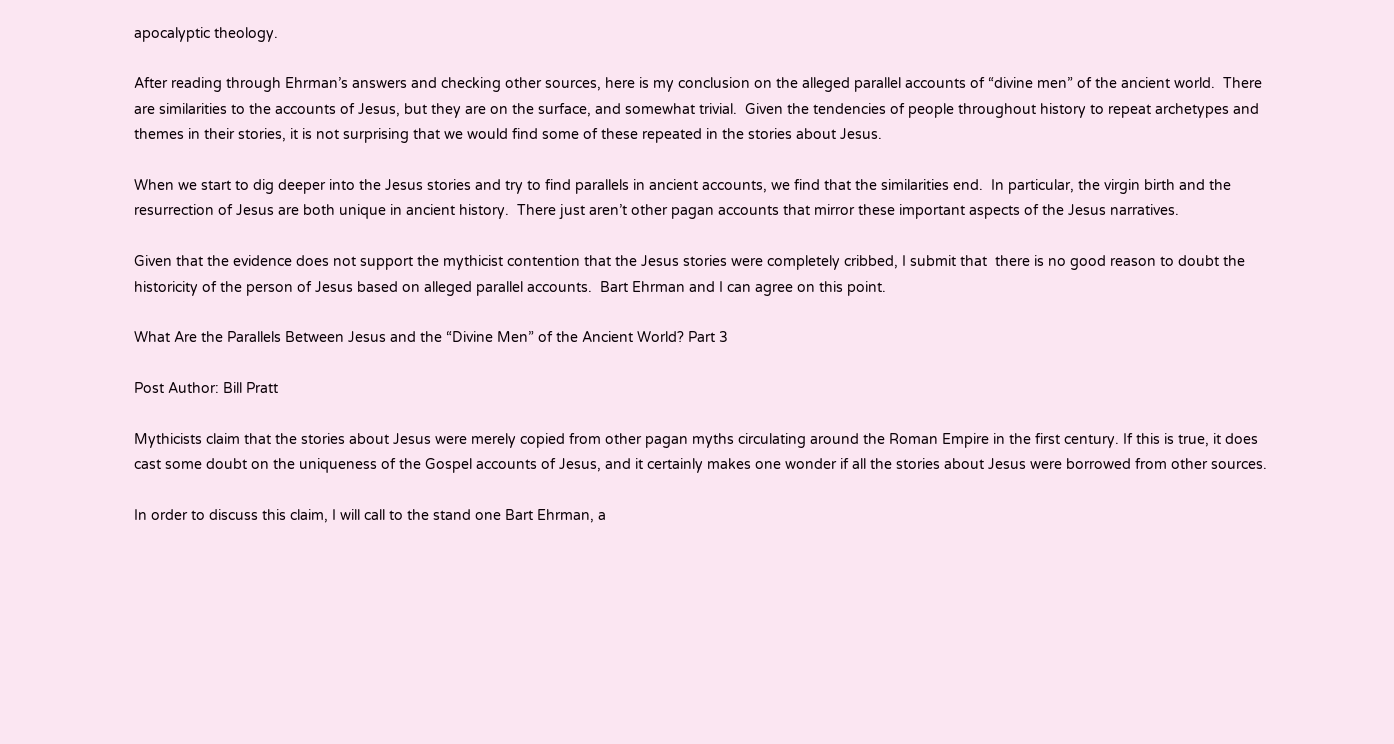apocalyptic theology.

After reading through Ehrman’s answers and checking other sources, here is my conclusion on the alleged parallel accounts of “divine men” of the ancient world.  There are similarities to the accounts of Jesus, but they are on the surface, and somewhat trivial.  Given the tendencies of people throughout history to repeat archetypes and themes in their stories, it is not surprising that we would find some of these repeated in the stories about Jesus.

When we start to dig deeper into the Jesus stories and try to find parallels in ancient accounts, we find that the similarities end.  In particular, the virgin birth and the resurrection of Jesus are both unique in ancient history.  There just aren’t other pagan accounts that mirror these important aspects of the Jesus narratives.

Given that the evidence does not support the mythicist contention that the Jesus stories were completely cribbed, I submit that  there is no good reason to doubt the historicity of the person of Jesus based on alleged parallel accounts.  Bart Ehrman and I can agree on this point.

What Are the Parallels Between Jesus and the “Divine Men” of the Ancient World? Part 3

Post Author: Bill Pratt

Mythicists claim that the stories about Jesus were merely copied from other pagan myths circulating around the Roman Empire in the first century. If this is true, it does cast some doubt on the uniqueness of the Gospel accounts of Jesus, and it certainly makes one wonder if all the stories about Jesus were borrowed from other sources.

In order to discuss this claim, I will call to the stand one Bart Ehrman, a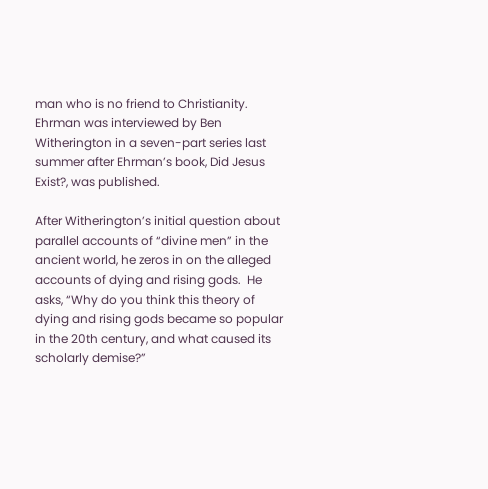man who is no friend to Christianity. Ehrman was interviewed by Ben Witherington in a seven-part series last summer after Ehrman’s book, Did Jesus Exist?, was published.

After Witherington’s initial question about parallel accounts of “divine men” in the ancient world, he zeros in on the alleged accounts of dying and rising gods.  He asks, “Why do you think this theory of dying and rising gods became so popular in the 20th century, and what caused its scholarly demise?”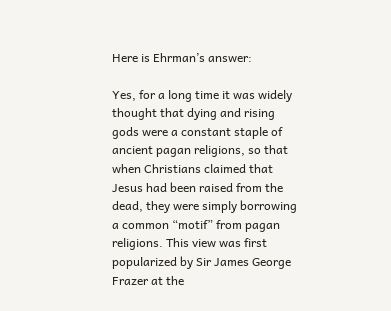Here is Ehrman’s answer:

Yes, for a long time it was widely thought that dying and rising gods were a constant staple of ancient pagan religions, so that when Christians claimed that Jesus had been raised from the dead, they were simply borrowing a common “motif” from pagan religions. This view was first popularized by Sir James George Frazer at the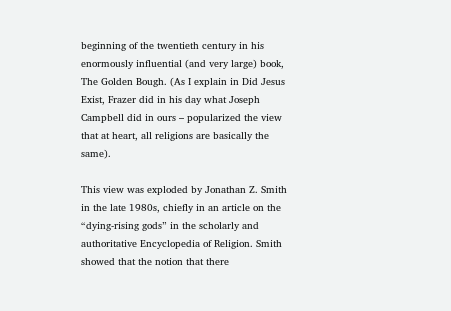beginning of the twentieth century in his enormously influential (and very large) book, The Golden Bough. (As I explain in Did Jesus Exist, Frazer did in his day what Joseph Campbell did in ours – popularized the view that at heart, all religions are basically the same).

This view was exploded by Jonathan Z. Smith in the late 1980s, chiefly in an article on the “dying-rising gods” in the scholarly and authoritative Encyclopedia of Religion. Smith showed that the notion that there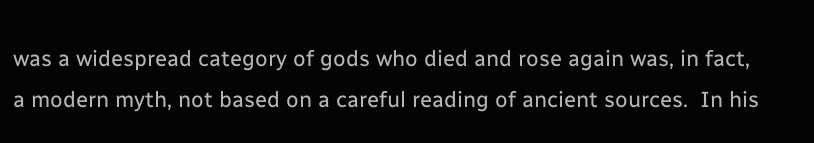was a widespread category of gods who died and rose again was, in fact, a modern myth, not based on a careful reading of ancient sources.  In his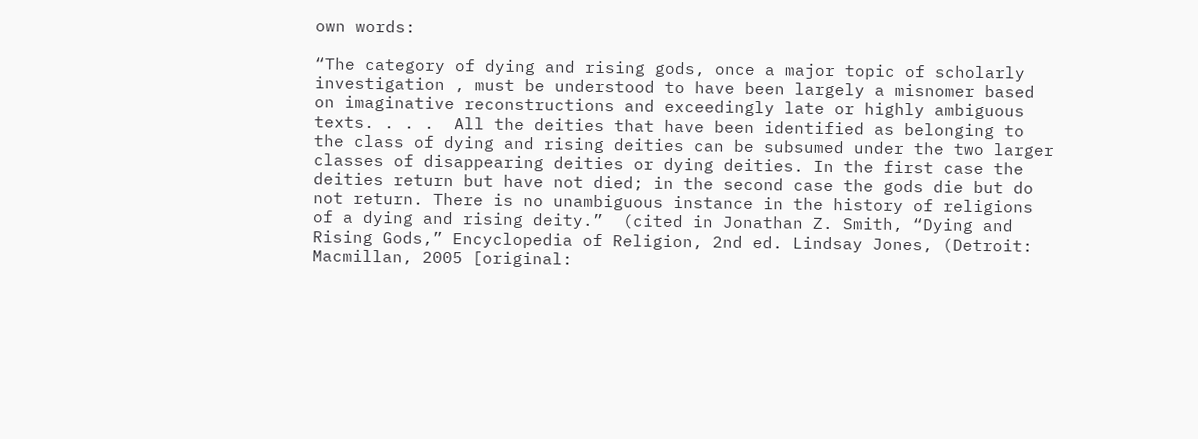own words:

“The category of dying and rising gods, once a major topic of scholarly investigation , must be understood to have been largely a misnomer based on imaginative reconstructions and exceedingly late or highly ambiguous texts. . . .  All the deities that have been identified as belonging to the class of dying and rising deities can be subsumed under the two larger classes of disappearing deities or dying deities. In the first case the deities return but have not died; in the second case the gods die but do not return. There is no unambiguous instance in the history of religions of a dying and rising deity.”  (cited in Jonathan Z. Smith, “Dying and Rising Gods,” Encyclopedia of Religion, 2nd ed. Lindsay Jones, (Detroit: Macmillan, 2005 [original: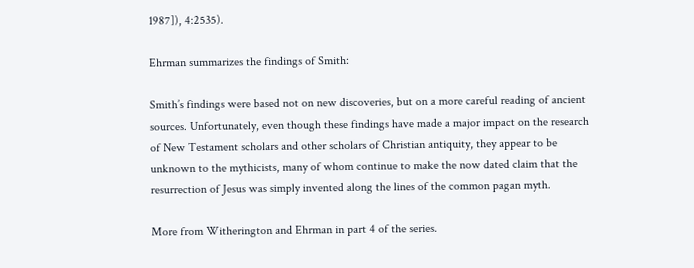1987]), 4:2535).

Ehrman summarizes the findings of Smith:

Smith’s findings were based not on new discoveries, but on a more careful reading of ancient sources. Unfortunately, even though these findings have made a major impact on the research of New Testament scholars and other scholars of Christian antiquity, they appear to be unknown to the mythicists, many of whom continue to make the now dated claim that the resurrection of Jesus was simply invented along the lines of the common pagan myth.

More from Witherington and Ehrman in part 4 of the series.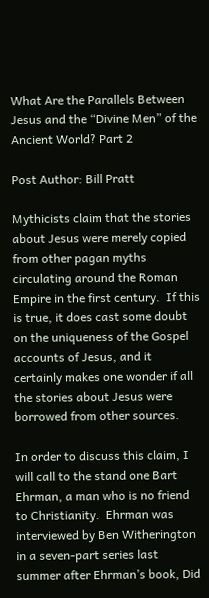What Are the Parallels Between Jesus and the “Divine Men” of the Ancient World? Part 2

Post Author: Bill Pratt

Mythicists claim that the stories about Jesus were merely copied from other pagan myths circulating around the Roman Empire in the first century.  If this is true, it does cast some doubt on the uniqueness of the Gospel accounts of Jesus, and it certainly makes one wonder if all the stories about Jesus were borrowed from other sources.

In order to discuss this claim, I will call to the stand one Bart Ehrman, a man who is no friend to Christianity.  Ehrman was interviewed by Ben Witherington in a seven-part series last summer after Ehrman’s book, Did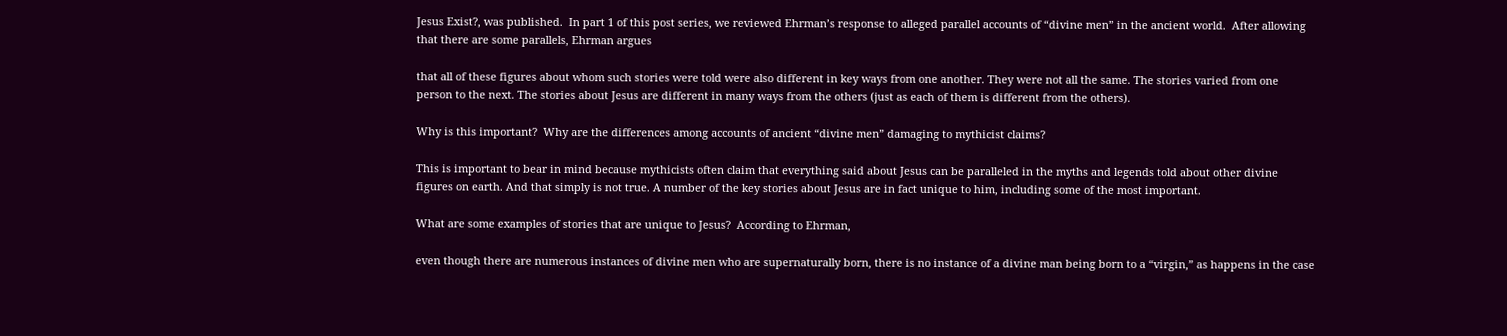Jesus Exist?, was published.  In part 1 of this post series, we reviewed Ehrman’s response to alleged parallel accounts of “divine men” in the ancient world.  After allowing that there are some parallels, Ehrman argues

that all of these figures about whom such stories were told were also different in key ways from one another. They were not all the same. The stories varied from one person to the next. The stories about Jesus are different in many ways from the others (just as each of them is different from the others).

Why is this important?  Why are the differences among accounts of ancient “divine men” damaging to mythicist claims?

This is important to bear in mind because mythicists often claim that everything said about Jesus can be paralleled in the myths and legends told about other divine figures on earth. And that simply is not true. A number of the key stories about Jesus are in fact unique to him, including some of the most important.

What are some examples of stories that are unique to Jesus?  According to Ehrman,

even though there are numerous instances of divine men who are supernaturally born, there is no instance of a divine man being born to a “virgin,” as happens in the case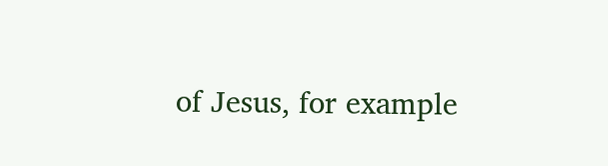of Jesus, for example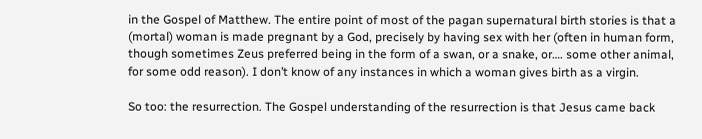in the Gospel of Matthew. The entire point of most of the pagan supernatural birth stories is that a (mortal) woman is made pregnant by a God, precisely by having sex with her (often in human form, though sometimes Zeus preferred being in the form of a swan, or a snake, or…. some other animal, for some odd reason). I don’t know of any instances in which a woman gives birth as a virgin.

So too: the resurrection. The Gospel understanding of the resurrection is that Jesus came back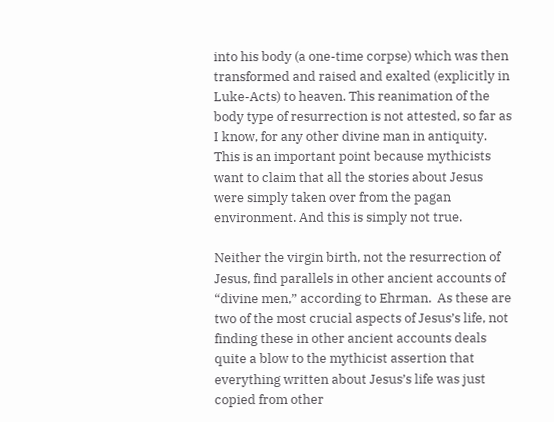into his body (a one-time corpse) which was then transformed and raised and exalted (explicitly in Luke-Acts) to heaven. This reanimation of the body type of resurrection is not attested, so far as I know, for any other divine man in antiquity.  This is an important point because mythicists want to claim that all the stories about Jesus were simply taken over from the pagan environment. And this is simply not true.

Neither the virgin birth, not the resurrection of Jesus, find parallels in other ancient accounts of “divine men,” according to Ehrman.  As these are two of the most crucial aspects of Jesus’s life, not finding these in other ancient accounts deals quite a blow to the mythicist assertion that everything written about Jesus’s life was just copied from other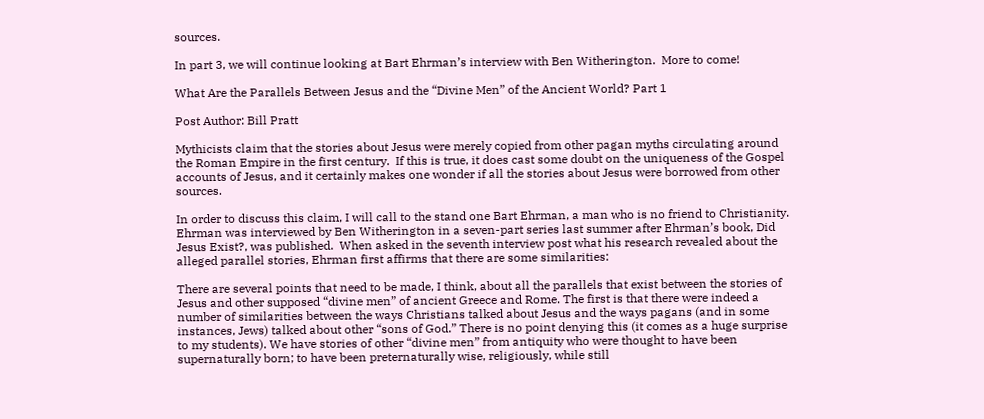sources.

In part 3, we will continue looking at Bart Ehrman’s interview with Ben Witherington.  More to come!

What Are the Parallels Between Jesus and the “Divine Men” of the Ancient World? Part 1

Post Author: Bill Pratt

Mythicists claim that the stories about Jesus were merely copied from other pagan myths circulating around the Roman Empire in the first century.  If this is true, it does cast some doubt on the uniqueness of the Gospel accounts of Jesus, and it certainly makes one wonder if all the stories about Jesus were borrowed from other sources.

In order to discuss this claim, I will call to the stand one Bart Ehrman, a man who is no friend to Christianity.  Ehrman was interviewed by Ben Witherington in a seven-part series last summer after Ehrman’s book, Did Jesus Exist?, was published.  When asked in the seventh interview post what his research revealed about the alleged parallel stories, Ehrman first affirms that there are some similarities:

There are several points that need to be made, I think, about all the parallels that exist between the stories of Jesus and other supposed “divine men” of ancient Greece and Rome. The first is that there were indeed a number of similarities between the ways Christians talked about Jesus and the ways pagans (and in some instances, Jews) talked about other “sons of God.” There is no point denying this (it comes as a huge surprise to my students). We have stories of other “divine men” from antiquity who were thought to have been supernaturally born; to have been preternaturally wise, religiously, while still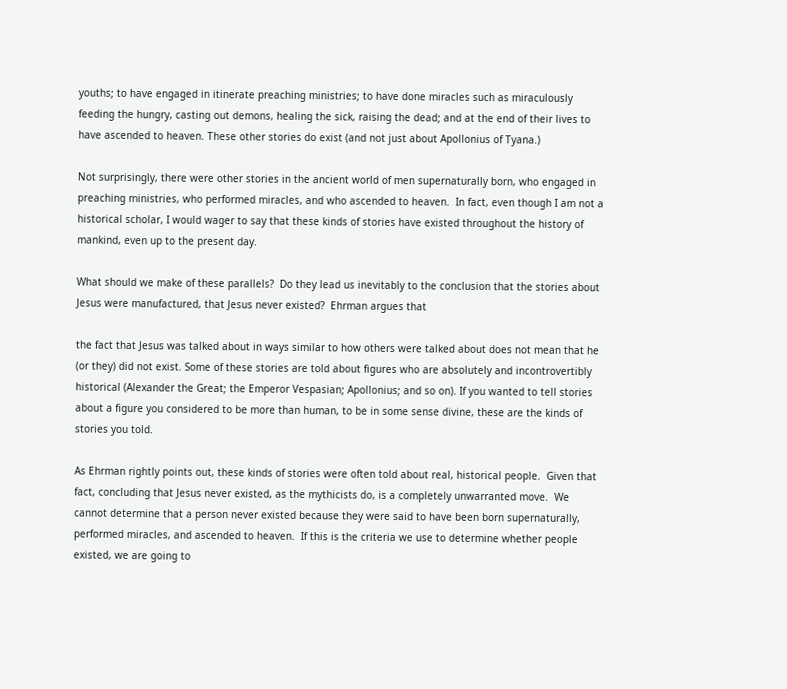youths; to have engaged in itinerate preaching ministries; to have done miracles such as miraculously feeding the hungry, casting out demons, healing the sick, raising the dead; and at the end of their lives to have ascended to heaven. These other stories do exist (and not just about Apollonius of Tyana.)

Not surprisingly, there were other stories in the ancient world of men supernaturally born, who engaged in preaching ministries, who performed miracles, and who ascended to heaven.  In fact, even though I am not a historical scholar, I would wager to say that these kinds of stories have existed throughout the history of mankind, even up to the present day.

What should we make of these parallels?  Do they lead us inevitably to the conclusion that the stories about Jesus were manufactured, that Jesus never existed?  Ehrman argues that

the fact that Jesus was talked about in ways similar to how others were talked about does not mean that he (or they) did not exist. Some of these stories are told about figures who are absolutely and incontrovertibly historical (Alexander the Great; the Emperor Vespasian; Apollonius; and so on). If you wanted to tell stories about a figure you considered to be more than human, to be in some sense divine, these are the kinds of stories you told.

As Ehrman rightly points out, these kinds of stories were often told about real, historical people.  Given that fact, concluding that Jesus never existed, as the mythicists do, is a completely unwarranted move.  We cannot determine that a person never existed because they were said to have been born supernaturally, performed miracles, and ascended to heaven.  If this is the criteria we use to determine whether people existed, we are going to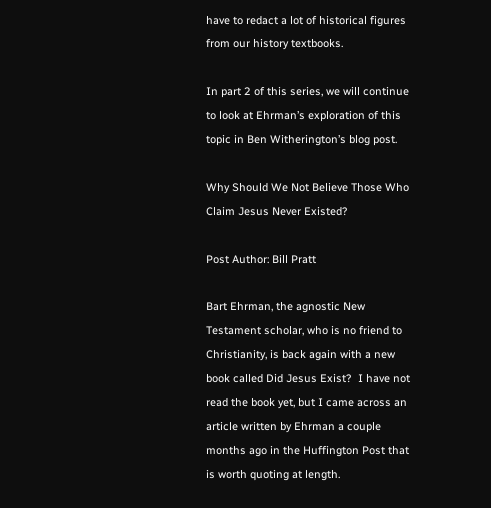have to redact a lot of historical figures from our history textbooks.

In part 2 of this series, we will continue to look at Ehrman’s exploration of this topic in Ben Witherington’s blog post.

Why Should We Not Believe Those Who Claim Jesus Never Existed?

Post Author: Bill Pratt

Bart Ehrman, the agnostic New Testament scholar, who is no friend to Christianity, is back again with a new book called Did Jesus Exist?  I have not read the book yet, but I came across an article written by Ehrman a couple months ago in the Huffington Post that is worth quoting at length.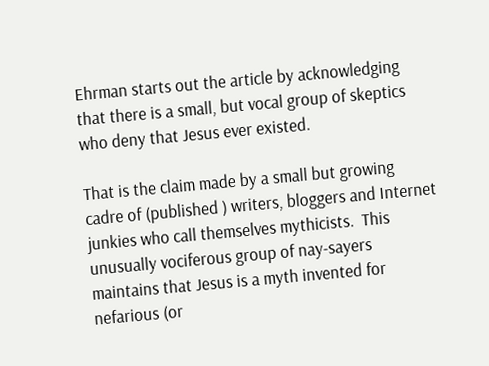Ehrman starts out the article by acknowledging that there is a small, but vocal group of skeptics who deny that Jesus ever existed.

That is the claim made by a small but growing cadre of (published ) writers, bloggers and Internet junkies who call themselves mythicists.  This unusually vociferous group of nay-sayers maintains that Jesus is a myth invented for nefarious (or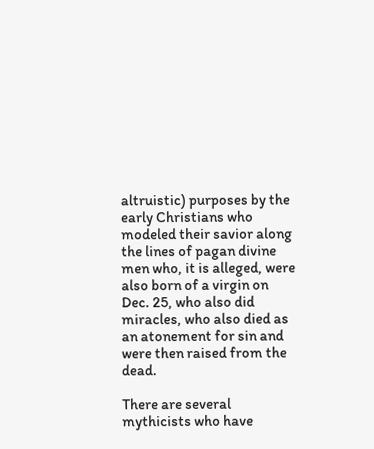altruistic) purposes by the early Christians who modeled their savior along the lines of pagan divine men who, it is alleged, were also born of a virgin on Dec. 25, who also did miracles, who also died as an atonement for sin and were then raised from the dead.

There are several mythicists who have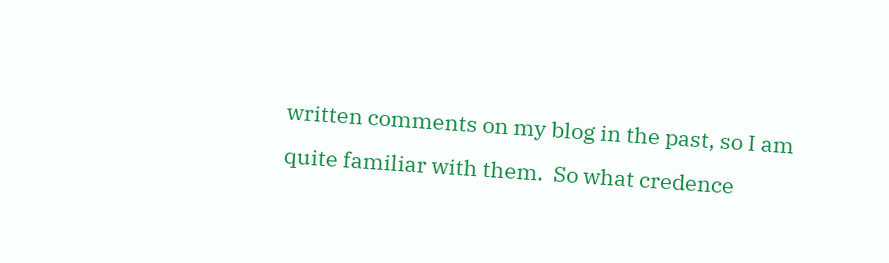written comments on my blog in the past, so I am quite familiar with them.  So what credence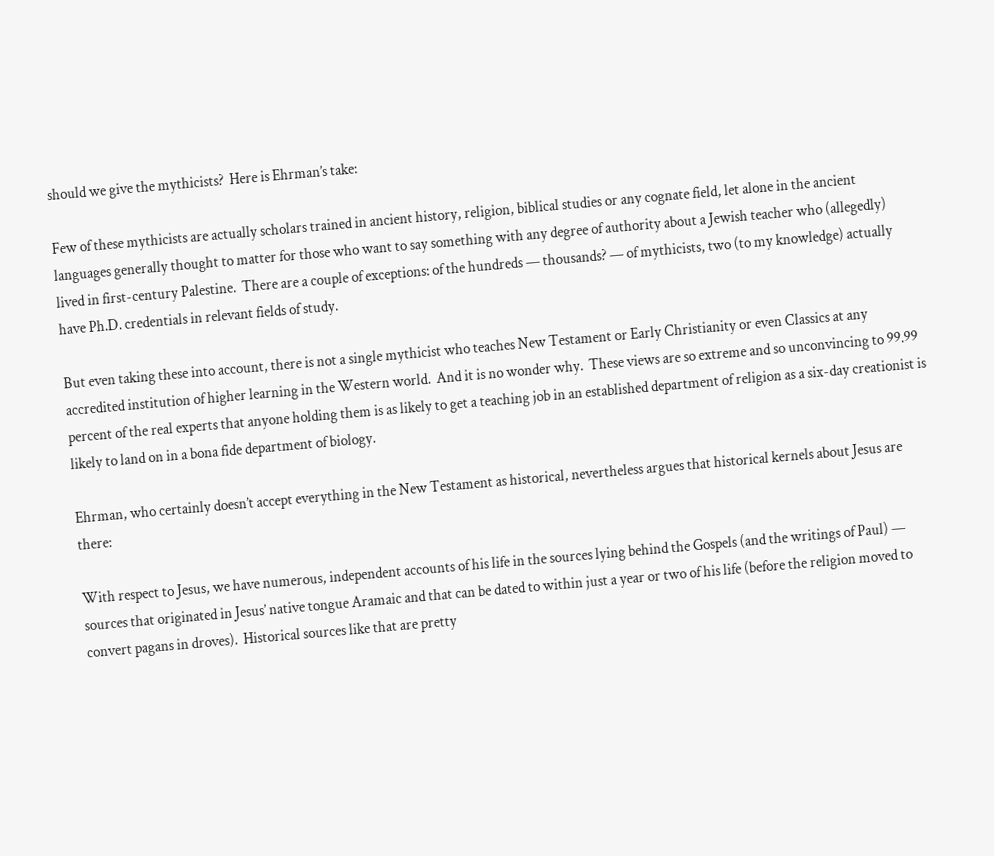should we give the mythicists?  Here is Ehrman’s take:

Few of these mythicists are actually scholars trained in ancient history, religion, biblical studies or any cognate field, let alone in the ancient languages generally thought to matter for those who want to say something with any degree of authority about a Jewish teacher who (allegedly) lived in first-century Palestine.  There are a couple of exceptions: of the hundreds — thousands? — of mythicists, two (to my knowledge) actually have Ph.D. credentials in relevant fields of study.

But even taking these into account, there is not a single mythicist who teaches New Testament or Early Christianity or even Classics at any accredited institution of higher learning in the Western world.  And it is no wonder why.  These views are so extreme and so unconvincing to 99.99 percent of the real experts that anyone holding them is as likely to get a teaching job in an established department of religion as a six-day creationist is likely to land on in a bona fide department of biology.

Ehrman, who certainly doesn’t accept everything in the New Testament as historical, nevertheless argues that historical kernels about Jesus are there:

With respect to Jesus, we have numerous, independent accounts of his life in the sources lying behind the Gospels (and the writings of Paul) — sources that originated in Jesus’ native tongue Aramaic and that can be dated to within just a year or two of his life (before the religion moved to convert pagans in droves).  Historical sources like that are pretty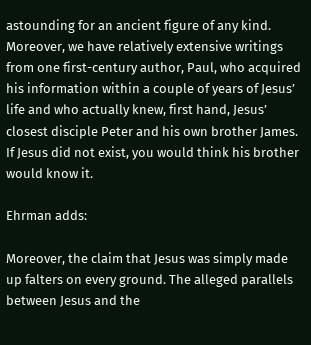astounding for an ancient figure of any kind.  Moreover, we have relatively extensive writings from one first-century author, Paul, who acquired his information within a couple of years of Jesus’ life and who actually knew, first hand, Jesus’ closest disciple Peter and his own brother James.  If Jesus did not exist, you would think his brother would know it.

Ehrman adds:

Moreover, the claim that Jesus was simply made up falters on every ground. The alleged parallels between Jesus and the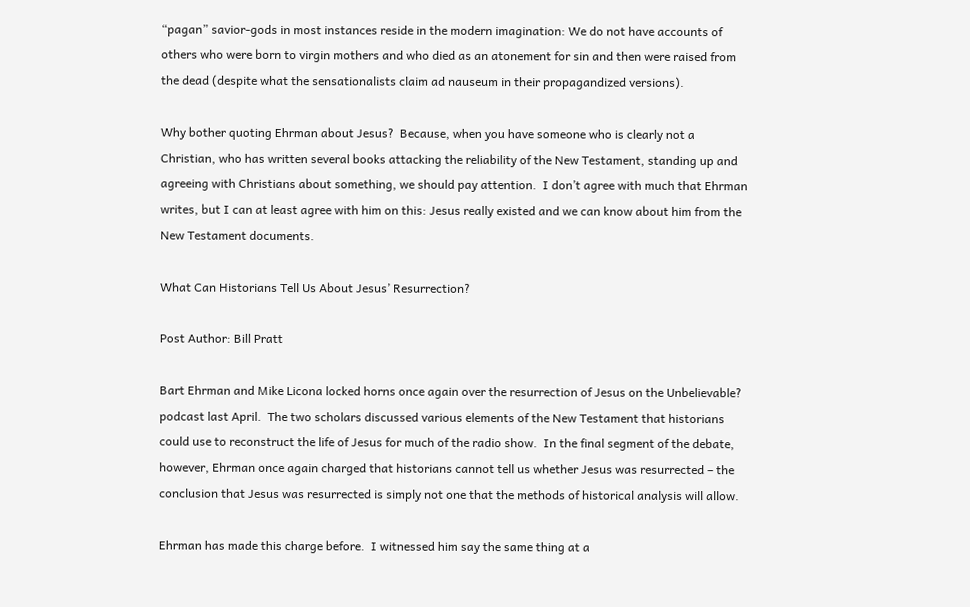“pagan” savior-gods in most instances reside in the modern imagination: We do not have accounts of others who were born to virgin mothers and who died as an atonement for sin and then were raised from the dead (despite what the sensationalists claim ad nauseum in their propagandized versions).

Why bother quoting Ehrman about Jesus?  Because, when you have someone who is clearly not a Christian, who has written several books attacking the reliability of the New Testament, standing up and agreeing with Christians about something, we should pay attention.  I don’t agree with much that Ehrman writes, but I can at least agree with him on this: Jesus really existed and we can know about him from the New Testament documents.

What Can Historians Tell Us About Jesus’ Resurrection?

Post Author: Bill Pratt

Bart Ehrman and Mike Licona locked horns once again over the resurrection of Jesus on the Unbelievable? podcast last April.  The two scholars discussed various elements of the New Testament that historians could use to reconstruct the life of Jesus for much of the radio show.  In the final segment of the debate, however, Ehrman once again charged that historians cannot tell us whether Jesus was resurrected – the conclusion that Jesus was resurrected is simply not one that the methods of historical analysis will allow.

Ehrman has made this charge before.  I witnessed him say the same thing at a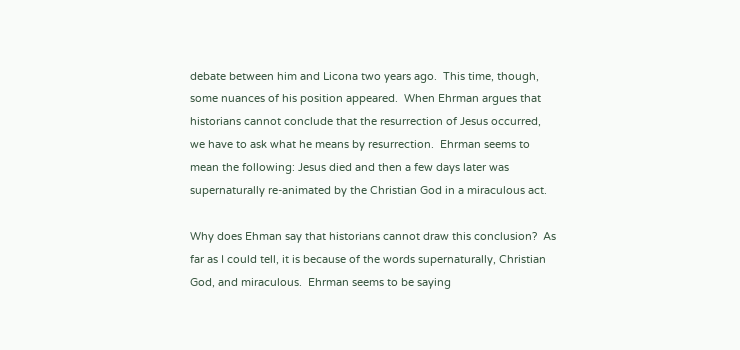debate between him and Licona two years ago.  This time, though, some nuances of his position appeared.  When Ehrman argues that historians cannot conclude that the resurrection of Jesus occurred, we have to ask what he means by resurrection.  Ehrman seems to mean the following: Jesus died and then a few days later was supernaturally re-animated by the Christian God in a miraculous act.

Why does Ehman say that historians cannot draw this conclusion?  As far as I could tell, it is because of the words supernaturally, Christian God, and miraculous.  Ehrman seems to be saying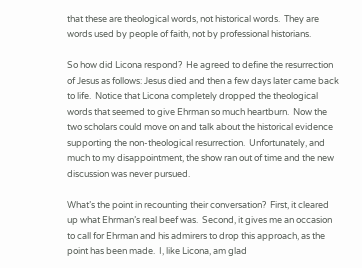that these are theological words, not historical words.  They are words used by people of faith, not by professional historians.

So how did Licona respond?  He agreed to define the resurrection of Jesus as follows: Jesus died and then a few days later came back to life.  Notice that Licona completely dropped the theological words that seemed to give Ehrman so much heartburn.  Now the two scholars could move on and talk about the historical evidence supporting the non-theological resurrection.  Unfortunately, and much to my disappointment, the show ran out of time and the new discussion was never pursued.

What’s the point in recounting their conversation?  First, it cleared up what Ehrman’s real beef was.  Second, it gives me an occasion to call for Ehrman and his admirers to drop this approach, as the point has been made.  I, like Licona, am glad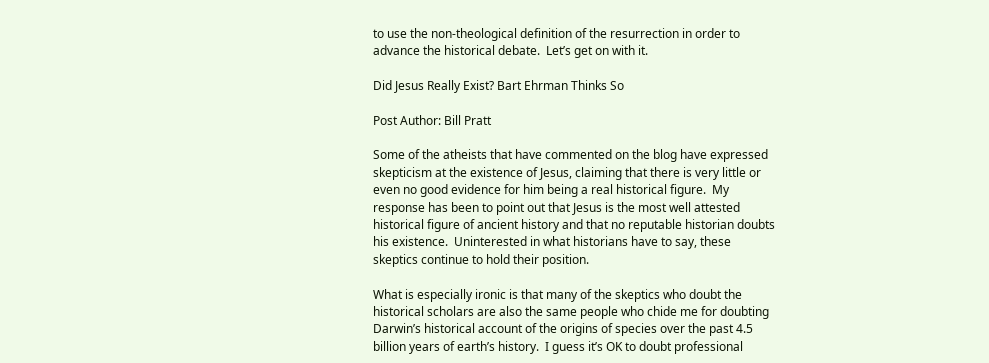to use the non-theological definition of the resurrection in order to advance the historical debate.  Let’s get on with it.

Did Jesus Really Exist? Bart Ehrman Thinks So

Post Author: Bill Pratt

Some of the atheists that have commented on the blog have expressed skepticism at the existence of Jesus, claiming that there is very little or even no good evidence for him being a real historical figure.  My response has been to point out that Jesus is the most well attested historical figure of ancient history and that no reputable historian doubts his existence.  Uninterested in what historians have to say, these skeptics continue to hold their position.

What is especially ironic is that many of the skeptics who doubt the historical scholars are also the same people who chide me for doubting Darwin’s historical account of the origins of species over the past 4.5 billion years of earth’s history.  I guess it’s OK to doubt professional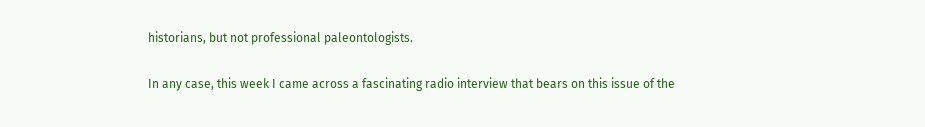historians, but not professional paleontologists.

In any case, this week I came across a fascinating radio interview that bears on this issue of the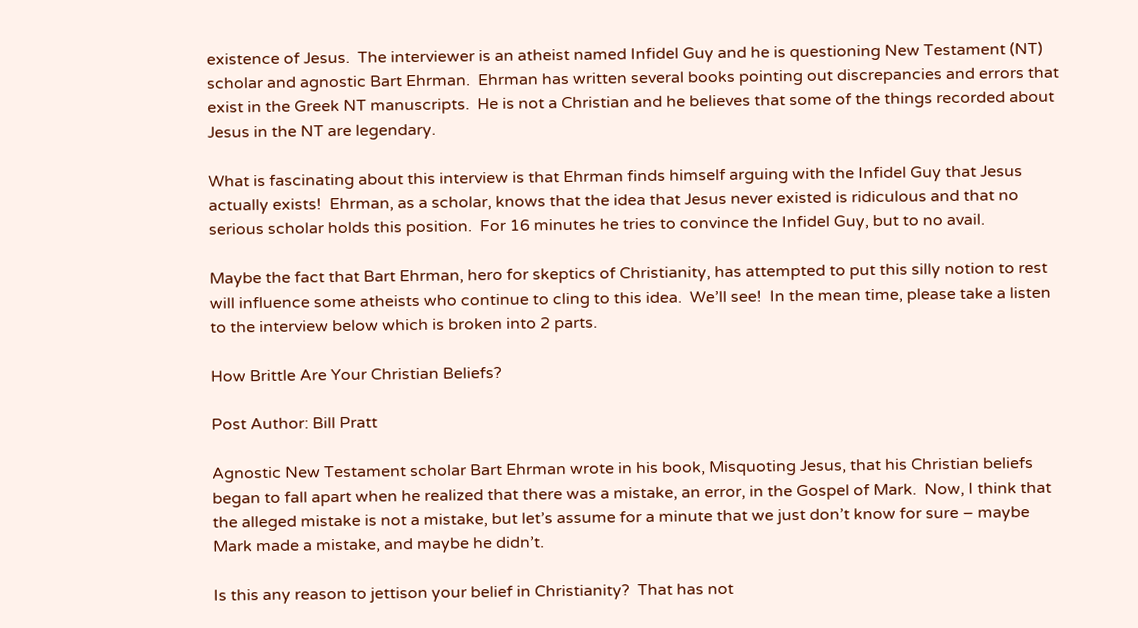existence of Jesus.  The interviewer is an atheist named Infidel Guy and he is questioning New Testament (NT) scholar and agnostic Bart Ehrman.  Ehrman has written several books pointing out discrepancies and errors that exist in the Greek NT manuscripts.  He is not a Christian and he believes that some of the things recorded about Jesus in the NT are legendary.

What is fascinating about this interview is that Ehrman finds himself arguing with the Infidel Guy that Jesus actually exists!  Ehrman, as a scholar, knows that the idea that Jesus never existed is ridiculous and that no serious scholar holds this position.  For 16 minutes he tries to convince the Infidel Guy, but to no avail.

Maybe the fact that Bart Ehrman, hero for skeptics of Christianity, has attempted to put this silly notion to rest will influence some atheists who continue to cling to this idea.  We’ll see!  In the mean time, please take a listen to the interview below which is broken into 2 parts.

How Brittle Are Your Christian Beliefs?

Post Author: Bill Pratt

Agnostic New Testament scholar Bart Ehrman wrote in his book, Misquoting Jesus, that his Christian beliefs began to fall apart when he realized that there was a mistake, an error, in the Gospel of Mark.  Now, I think that the alleged mistake is not a mistake, but let’s assume for a minute that we just don’t know for sure – maybe Mark made a mistake, and maybe he didn’t.

Is this any reason to jettison your belief in Christianity?  That has not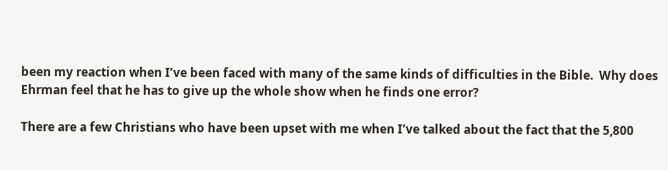been my reaction when I’ve been faced with many of the same kinds of difficulties in the Bible.  Why does Ehrman feel that he has to give up the whole show when he finds one error?

There are a few Christians who have been upset with me when I’ve talked about the fact that the 5,800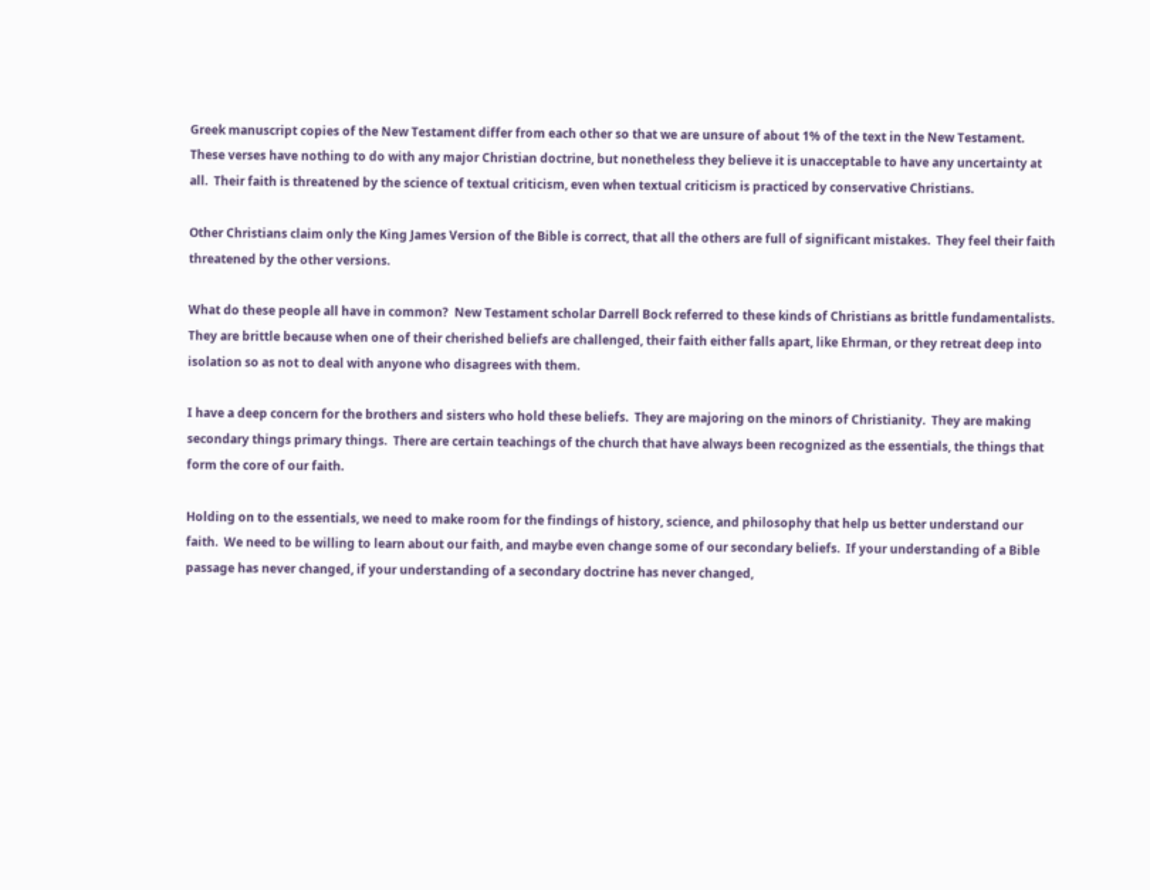Greek manuscript copies of the New Testament differ from each other so that we are unsure of about 1% of the text in the New Testament.  These verses have nothing to do with any major Christian doctrine, but nonetheless they believe it is unacceptable to have any uncertainty at all.  Their faith is threatened by the science of textual criticism, even when textual criticism is practiced by conservative Christians.

Other Christians claim only the King James Version of the Bible is correct, that all the others are full of significant mistakes.  They feel their faith threatened by the other versions.

What do these people all have in common?  New Testament scholar Darrell Bock referred to these kinds of Christians as brittle fundamentalists.  They are brittle because when one of their cherished beliefs are challenged, their faith either falls apart, like Ehrman, or they retreat deep into isolation so as not to deal with anyone who disagrees with them.

I have a deep concern for the brothers and sisters who hold these beliefs.  They are majoring on the minors of Christianity.  They are making secondary things primary things.  There are certain teachings of the church that have always been recognized as the essentials, the things that form the core of our faith.

Holding on to the essentials, we need to make room for the findings of history, science, and philosophy that help us better understand our faith.  We need to be willing to learn about our faith, and maybe even change some of our secondary beliefs.  If your understanding of a Bible passage has never changed, if your understanding of a secondary doctrine has never changed,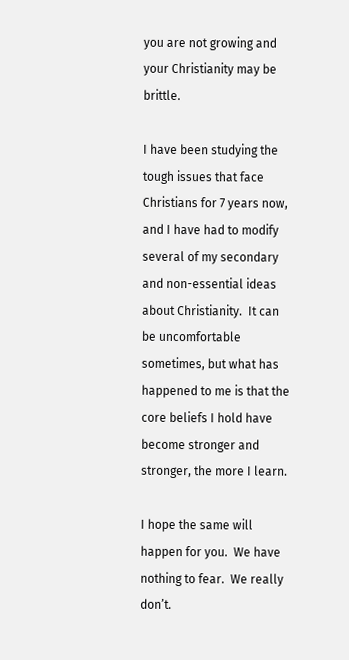you are not growing and your Christianity may be brittle.

I have been studying the tough issues that face Christians for 7 years now, and I have had to modify several of my secondary and non-essential ideas about Christianity.  It can be uncomfortable sometimes, but what has happened to me is that the core beliefs I hold have become stronger and stronger, the more I learn.

I hope the same will happen for you.  We have nothing to fear.  We really don’t.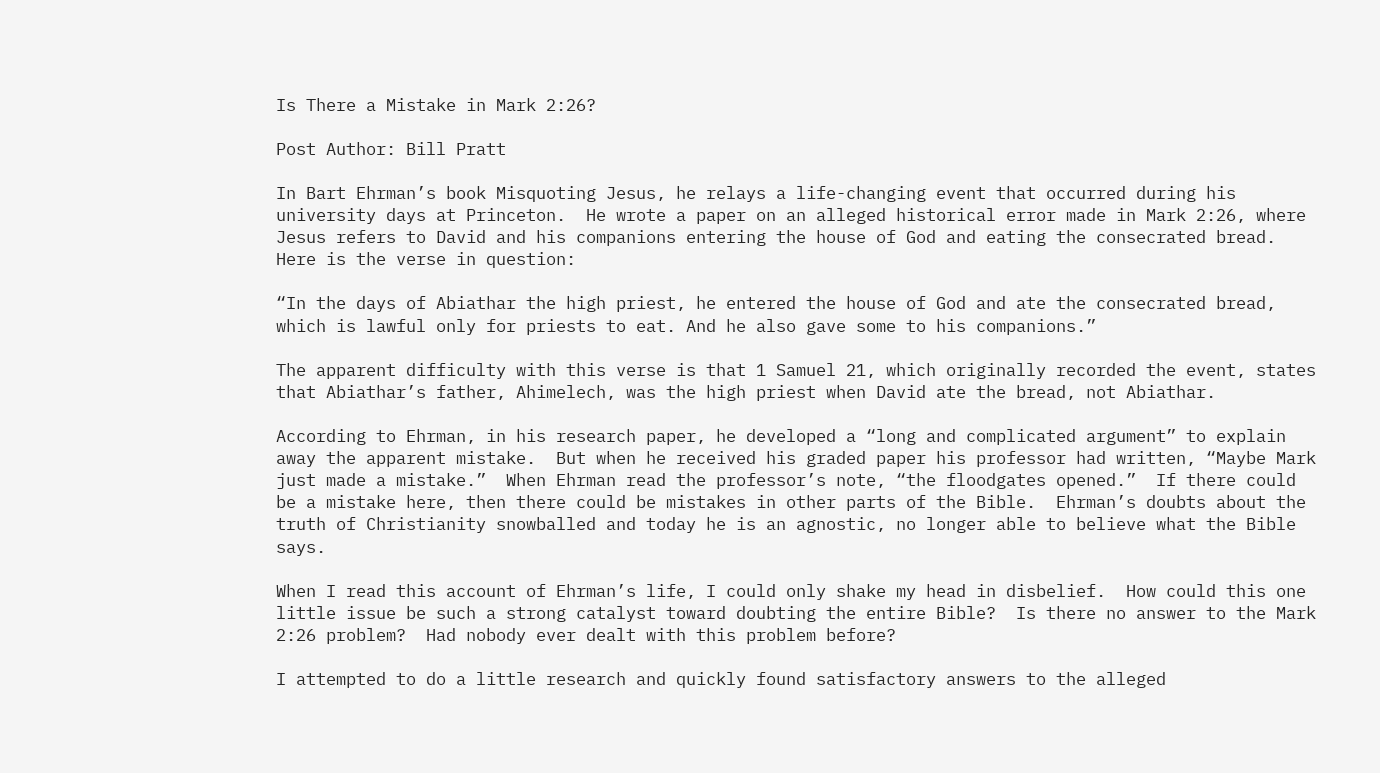Is There a Mistake in Mark 2:26?

Post Author: Bill Pratt

In Bart Ehrman’s book Misquoting Jesus, he relays a life-changing event that occurred during his university days at Princeton.  He wrote a paper on an alleged historical error made in Mark 2:26, where Jesus refers to David and his companions entering the house of God and eating the consecrated bread.  Here is the verse in question:

“In the days of Abiathar the high priest, he entered the house of God and ate the consecrated bread, which is lawful only for priests to eat. And he also gave some to his companions.”

The apparent difficulty with this verse is that 1 Samuel 21, which originally recorded the event, states that Abiathar’s father, Ahimelech, was the high priest when David ate the bread, not Abiathar.

According to Ehrman, in his research paper, he developed a “long and complicated argument” to explain away the apparent mistake.  But when he received his graded paper his professor had written, “Maybe Mark just made a mistake.”  When Ehrman read the professor’s note, “the floodgates opened.”  If there could be a mistake here, then there could be mistakes in other parts of the Bible.  Ehrman’s doubts about the truth of Christianity snowballed and today he is an agnostic, no longer able to believe what the Bible says.

When I read this account of Ehrman’s life, I could only shake my head in disbelief.  How could this one little issue be such a strong catalyst toward doubting the entire Bible?  Is there no answer to the Mark 2:26 problem?  Had nobody ever dealt with this problem before?

I attempted to do a little research and quickly found satisfactory answers to the alleged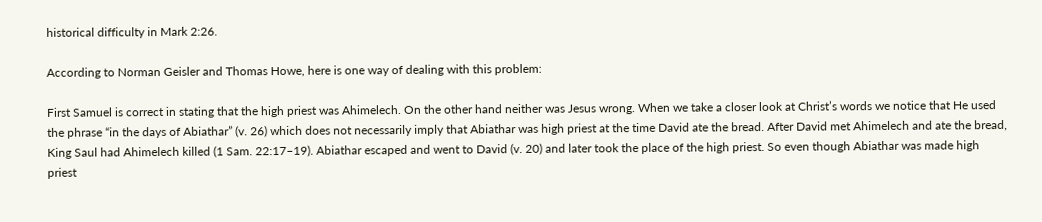historical difficulty in Mark 2:26.

According to Norman Geisler and Thomas Howe, here is one way of dealing with this problem:

First Samuel is correct in stating that the high priest was Ahimelech. On the other hand neither was Jesus wrong. When we take a closer look at Christ’s words we notice that He used the phrase “in the days of Abiathar” (v. 26) which does not necessarily imply that Abiathar was high priest at the time David ate the bread. After David met Ahimelech and ate the bread, King Saul had Ahimelech killed (1 Sam. 22:17–19). Abiathar escaped and went to David (v. 20) and later took the place of the high priest. So even though Abiathar was made high priest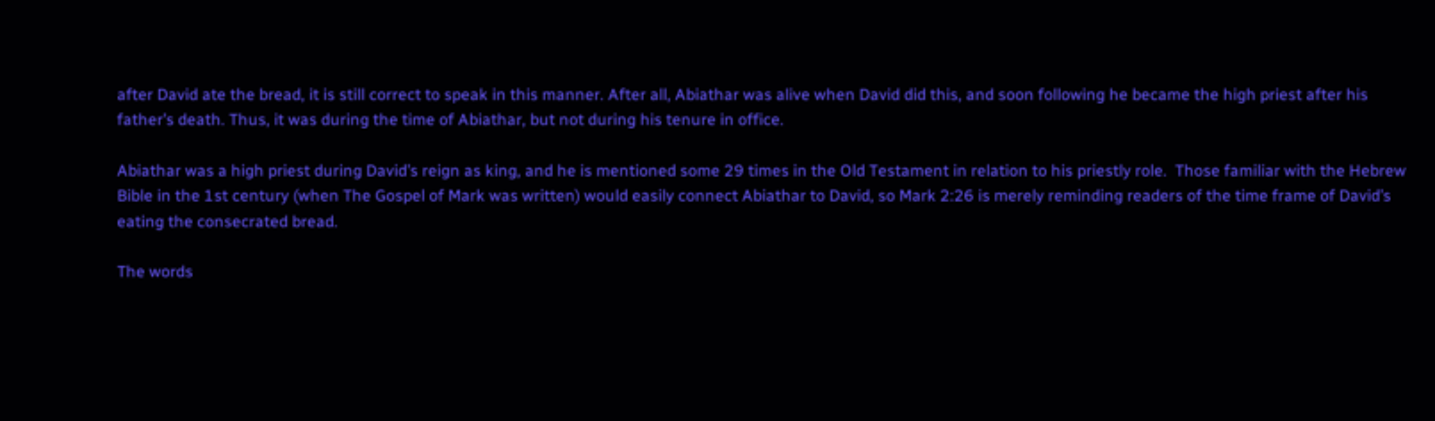after David ate the bread, it is still correct to speak in this manner. After all, Abiathar was alive when David did this, and soon following he became the high priest after his father’s death. Thus, it was during the time of Abiathar, but not during his tenure in office.

Abiathar was a high priest during David’s reign as king, and he is mentioned some 29 times in the Old Testament in relation to his priestly role.  Those familiar with the Hebrew Bible in the 1st century (when The Gospel of Mark was written) would easily connect Abiathar to David, so Mark 2:26 is merely reminding readers of the time frame of David’s eating the consecrated bread.

The words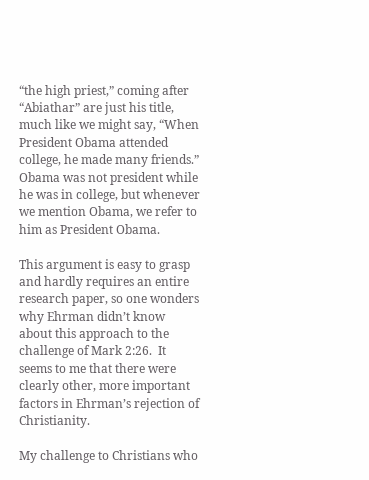“the high priest,” coming after “Abiathar” are just his title, much like we might say, “When President Obama attended college, he made many friends.”  Obama was not president while he was in college, but whenever we mention Obama, we refer to him as President Obama.

This argument is easy to grasp and hardly requires an entire research paper, so one wonders why Ehrman didn’t know about this approach to the challenge of Mark 2:26.  It seems to me that there were clearly other, more important factors in Ehrman’s rejection of Christianity.

My challenge to Christians who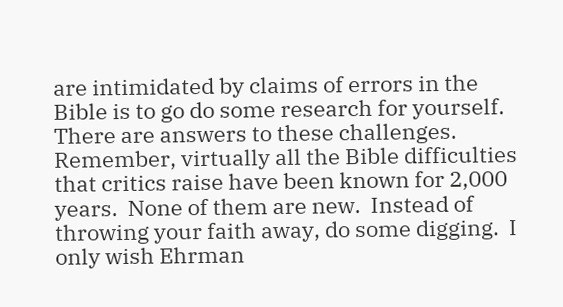are intimidated by claims of errors in the Bible is to go do some research for yourself.  There are answers to these challenges.  Remember, virtually all the Bible difficulties that critics raise have been known for 2,000 years.  None of them are new.  Instead of throwing your faith away, do some digging.  I only wish Ehrman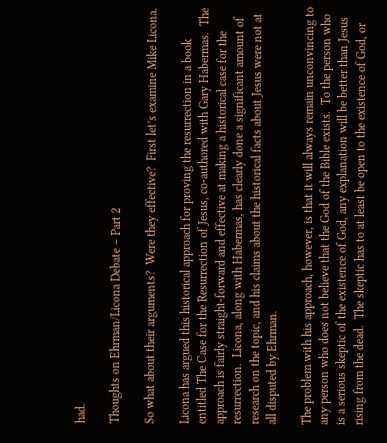had.

Thoughts on Ehrman/Licona Debate – Part 2

So what about their arguments?  Were they effective?  First let’s examine Mike Licona.

Licona has argued this historical approach for proving the resurrection in a book entitled The Case for the Resurrection of Jesus, co-authored with Gary Habermas.  The approach is fairly straight-forward and effective at making a historical case for the resurrection.  Licona, along with Habermas, has clearly done a significant amount of research on the topic, and his claims about the historical facts about Jesus were not at all disputed by Ehrman.

The problem with his approach, however, is that it will always remain unconvincing to any person who does not believe that the God of the Bible exists.  To the person who is a serious skeptic of the existence of God, any explanation will be better than Jesus rising from the dead.  The skeptic has to at least be open to the existence of God, or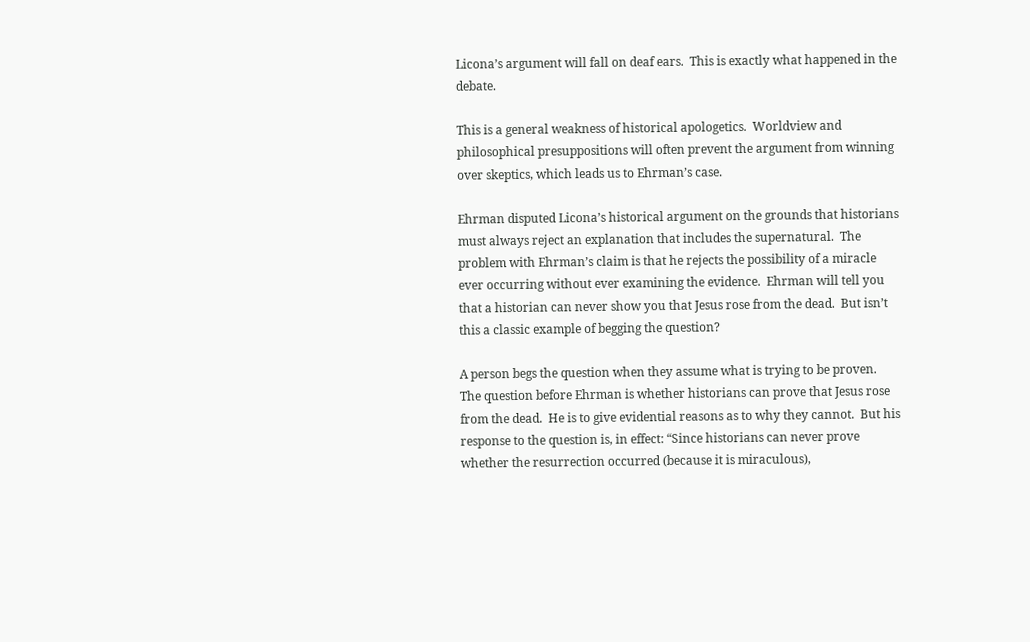Licona’s argument will fall on deaf ears.  This is exactly what happened in the debate.

This is a general weakness of historical apologetics.  Worldview and philosophical presuppositions will often prevent the argument from winning over skeptics, which leads us to Ehrman’s case.

Ehrman disputed Licona’s historical argument on the grounds that historians must always reject an explanation that includes the supernatural.  The problem with Ehrman’s claim is that he rejects the possibility of a miracle ever occurring without ever examining the evidence.  Ehrman will tell you that a historian can never show you that Jesus rose from the dead.  But isn’t this a classic example of begging the question?

A person begs the question when they assume what is trying to be proven.  The question before Ehrman is whether historians can prove that Jesus rose from the dead.  He is to give evidential reasons as to why they cannot.  But his response to the question is, in effect: “Since historians can never prove whether the resurrection occurred (because it is miraculous),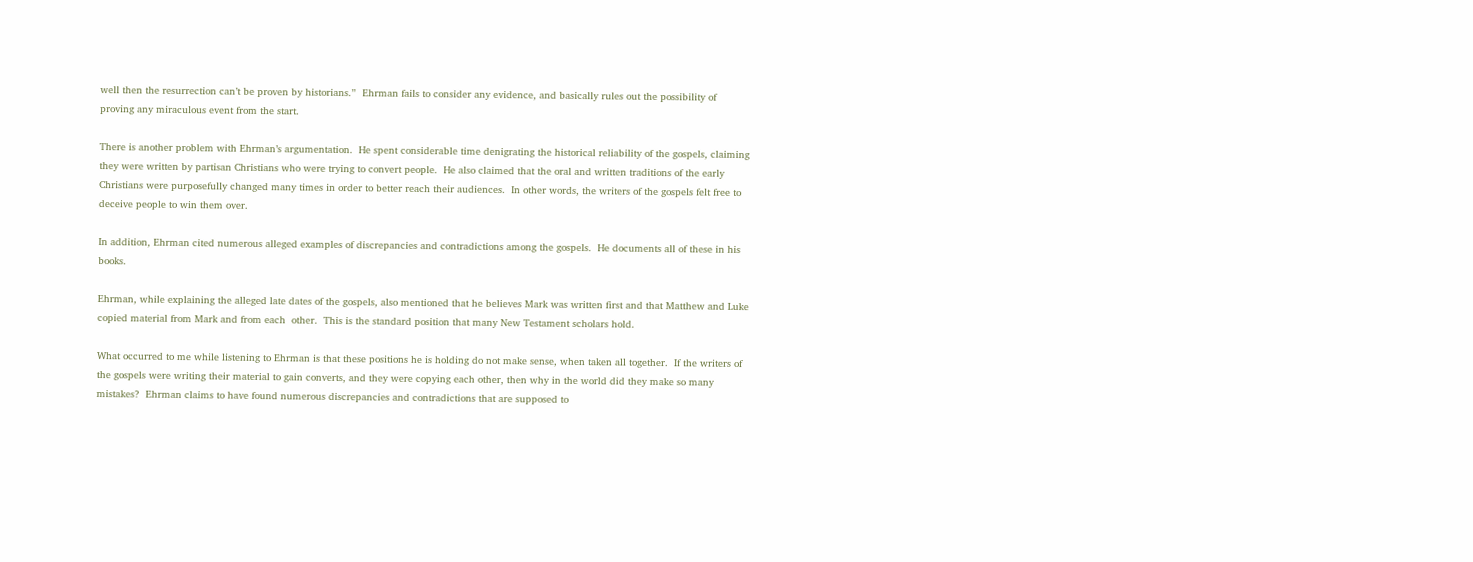well then the resurrection can’t be proven by historians.”  Ehrman fails to consider any evidence, and basically rules out the possibility of proving any miraculous event from the start.

There is another problem with Ehrman’s argumentation.  He spent considerable time denigrating the historical reliability of the gospels, claiming they were written by partisan Christians who were trying to convert people.  He also claimed that the oral and written traditions of the early Christians were purposefully changed many times in order to better reach their audiences.  In other words, the writers of the gospels felt free to deceive people to win them over.

In addition, Ehrman cited numerous alleged examples of discrepancies and contradictions among the gospels.  He documents all of these in his books.

Ehrman, while explaining the alleged late dates of the gospels, also mentioned that he believes Mark was written first and that Matthew and Luke copied material from Mark and from each  other.  This is the standard position that many New Testament scholars hold.

What occurred to me while listening to Ehrman is that these positions he is holding do not make sense, when taken all together.  If the writers of the gospels were writing their material to gain converts, and they were copying each other, then why in the world did they make so many mistakes?  Ehrman claims to have found numerous discrepancies and contradictions that are supposed to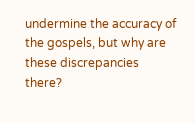undermine the accuracy of the gospels, but why are these discrepancies there?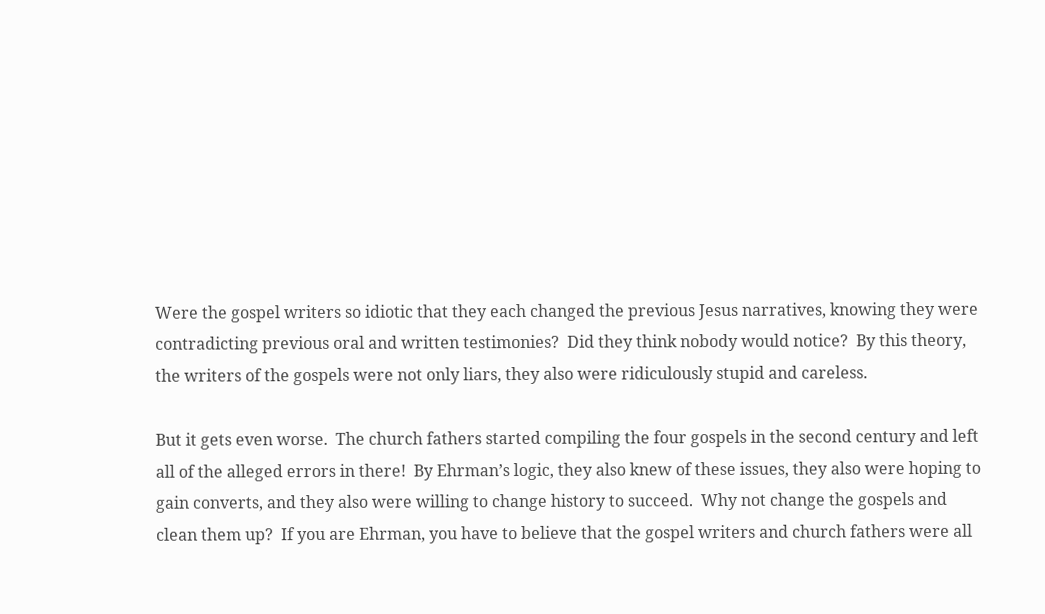Were the gospel writers so idiotic that they each changed the previous Jesus narratives, knowing they were contradicting previous oral and written testimonies?  Did they think nobody would notice?  By this theory, the writers of the gospels were not only liars, they also were ridiculously stupid and careless.

But it gets even worse.  The church fathers started compiling the four gospels in the second century and left all of the alleged errors in there!  By Ehrman’s logic, they also knew of these issues, they also were hoping to gain converts, and they also were willing to change history to succeed.  Why not change the gospels and clean them up?  If you are Ehrman, you have to believe that the gospel writers and church fathers were all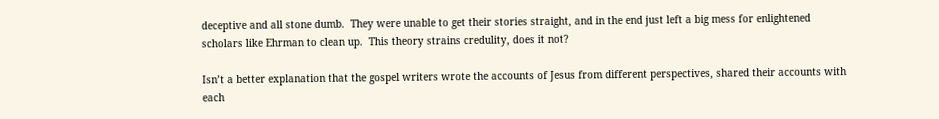deceptive and all stone dumb.  They were unable to get their stories straight, and in the end just left a big mess for enlightened scholars like Ehrman to clean up.  This theory strains credulity, does it not?

Isn’t a better explanation that the gospel writers wrote the accounts of Jesus from different perspectives, shared their accounts with each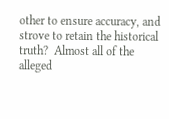other to ensure accuracy, and strove to retain the historical truth?  Almost all of the alleged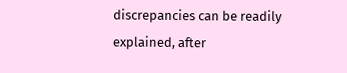discrepancies can be readily explained, after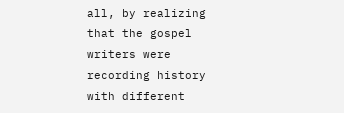all, by realizing that the gospel writers were recording history with different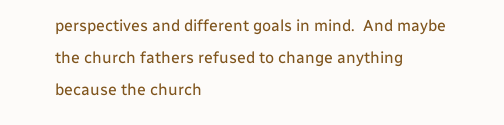perspectives and different goals in mind.  And maybe the church fathers refused to change anything because the church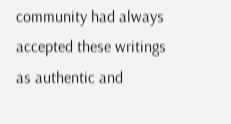community had always accepted these writings as authentic and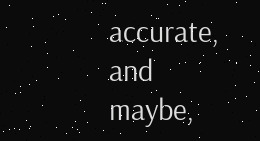accurate, and maybe,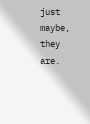just maybe, they are.